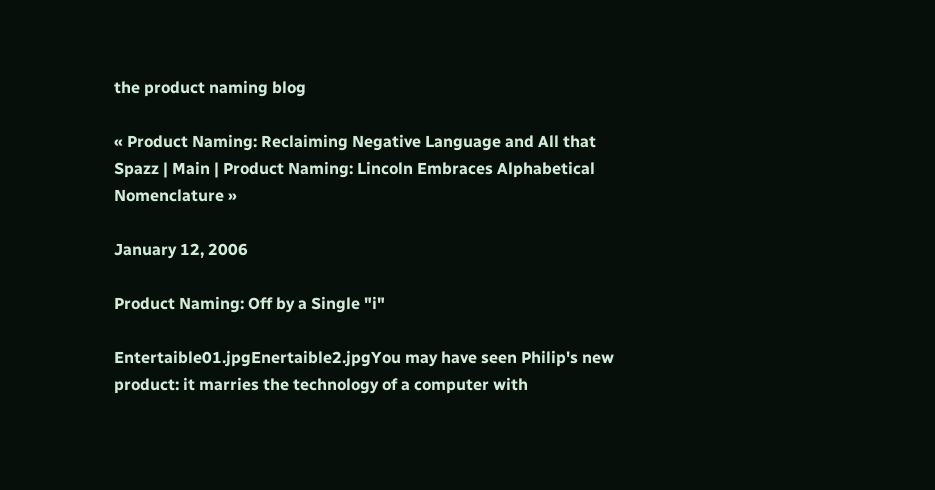the product naming blog

« Product Naming: Reclaiming Negative Language and All that Spazz | Main | Product Naming: Lincoln Embraces Alphabetical Nomenclature »

January 12, 2006

Product Naming: Off by a Single "i"

Entertaible01.jpgEnertaible2.jpgYou may have seen Philip's new product: it marries the technology of a computer with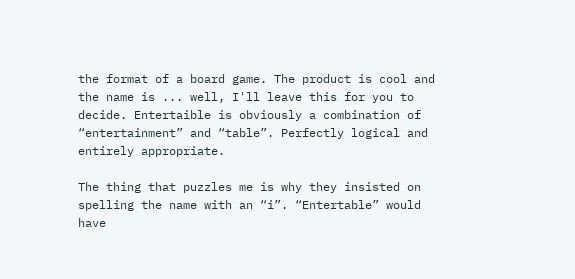the format of a board game. The product is cool and the name is ... well, I'll leave this for you to decide. Entertaible is obviously a combination of “entertainment” and “table”. Perfectly logical and entirely appropriate.

The thing that puzzles me is why they insisted on spelling the name with an “i”. “Entertable” would have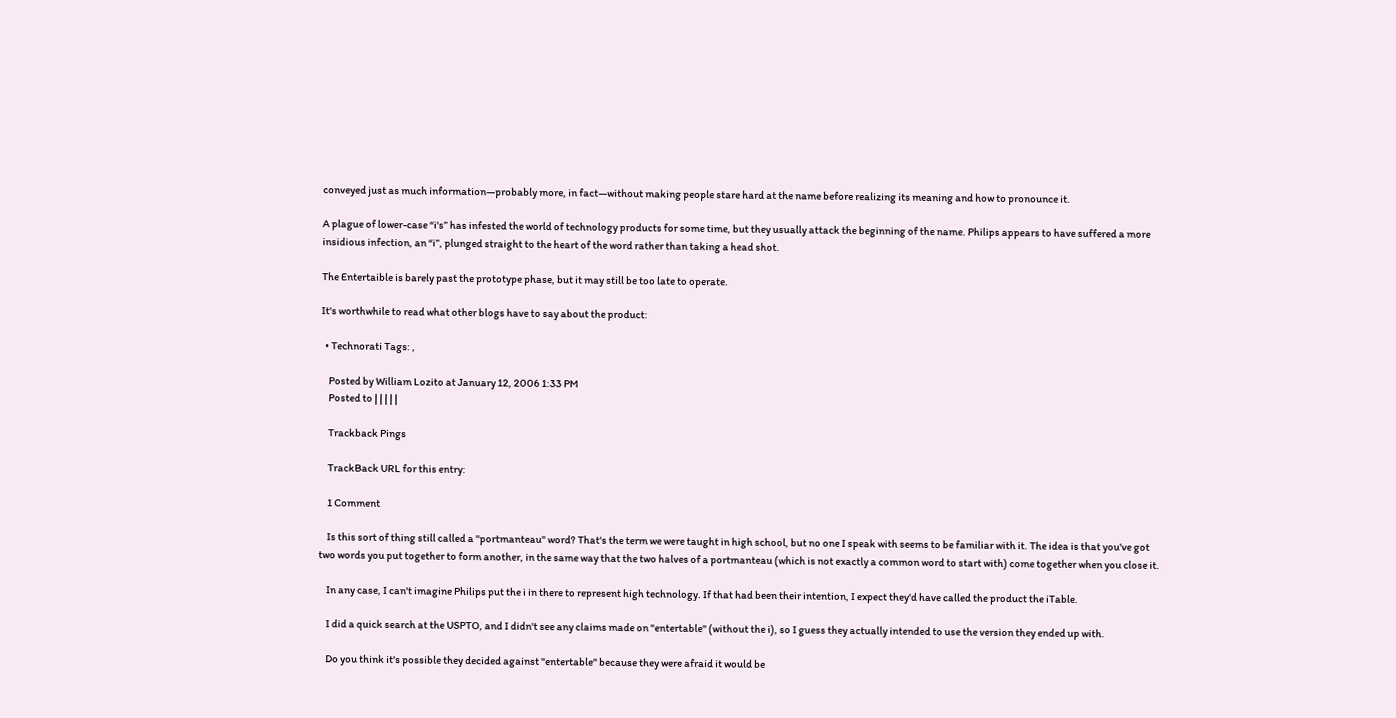conveyed just as much information—probably more, in fact—without making people stare hard at the name before realizing its meaning and how to pronounce it.

A plague of lower-case “i's” has infested the world of technology products for some time, but they usually attack the beginning of the name. Philips appears to have suffered a more insidious infection, an “i”, plunged straight to the heart of the word rather than taking a head shot.

The Entertaible is barely past the prototype phase, but it may still be too late to operate.

It's worthwhile to read what other blogs have to say about the product:

  • Technorati Tags: ,

    Posted by William Lozito at January 12, 2006 1:33 PM
    Posted to | | | | |

    Trackback Pings

    TrackBack URL for this entry:

    1 Comment

    Is this sort of thing still called a "portmanteau" word? That's the term we were taught in high school, but no one I speak with seems to be familiar with it. The idea is that you've got two words you put together to form another, in the same way that the two halves of a portmanteau (which is not exactly a common word to start with) come together when you close it.

    In any case, I can't imagine Philips put the i in there to represent high technology. If that had been their intention, I expect they'd have called the product the iTable.

    I did a quick search at the USPTO, and I didn't see any claims made on "entertable" (without the i), so I guess they actually intended to use the version they ended up with.

    Do you think it's possible they decided against "entertable" because they were afraid it would be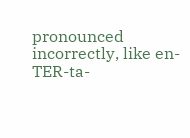pronounced incorrectly, like en-TER-ta-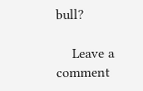bull?

    Leave a comment